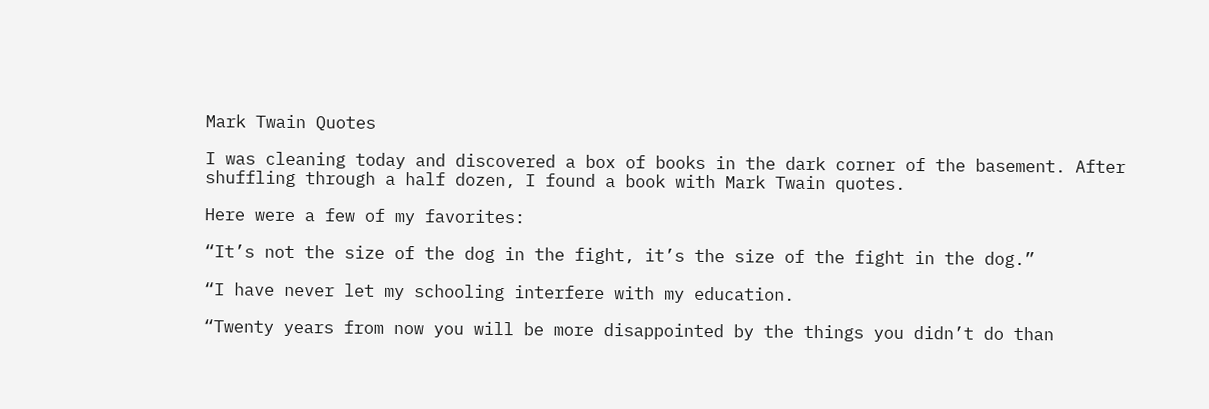Mark Twain Quotes

I was cleaning today and discovered a box of books in the dark corner of the basement. After shuffling through a half dozen, I found a book with Mark Twain quotes.

Here were a few of my favorites:

“It’s not the size of the dog in the fight, it’s the size of the fight in the dog.”

“I have never let my schooling interfere with my education.

“Twenty years from now you will be more disappointed by the things you didn’t do than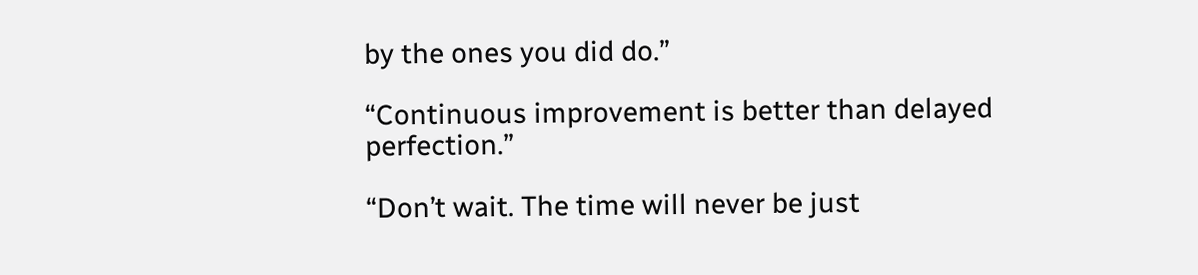by the ones you did do.”

“Continuous improvement is better than delayed perfection.”

“Don’t wait. The time will never be just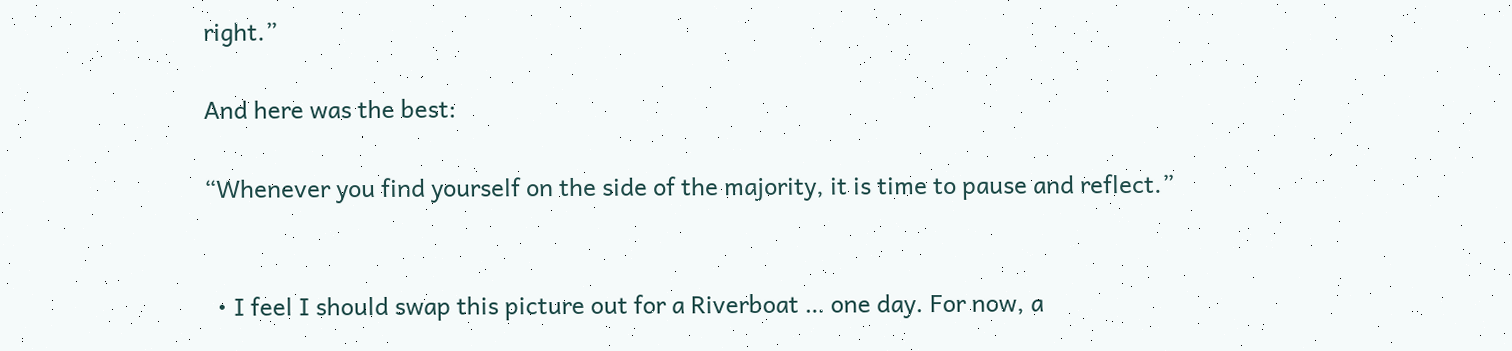right.”

And here was the best:

“Whenever you find yourself on the side of the majority, it is time to pause and reflect.”


  • I feel I should swap this picture out for a Riverboat … one day. For now, a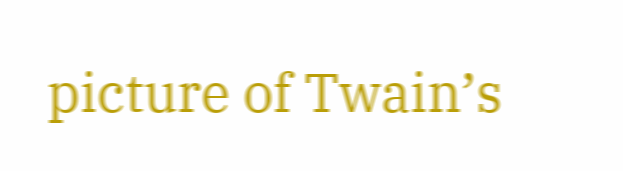picture of Twain’s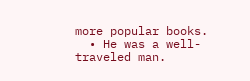more popular books.
  • He was a well-traveled man.